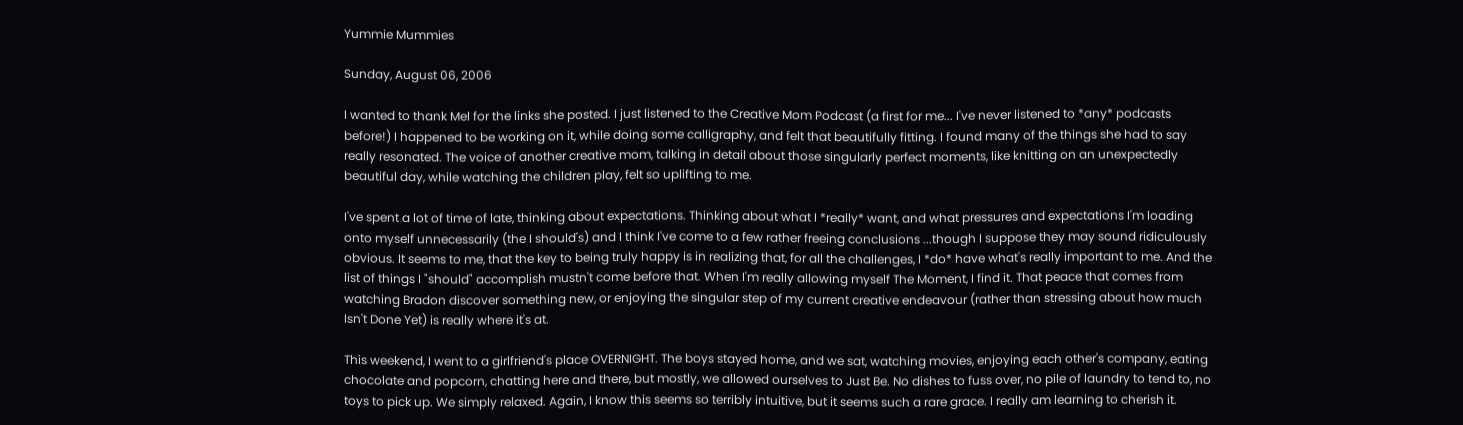Yummie Mummies

Sunday, August 06, 2006

I wanted to thank Mel for the links she posted. I just listened to the Creative Mom Podcast (a first for me... I've never listened to *any* podcasts before!) I happened to be working on it, while doing some calligraphy, and felt that beautifully fitting. I found many of the things she had to say really resonated. The voice of another creative mom, talking in detail about those singularly perfect moments, like knitting on an unexpectedly beautiful day, while watching the children play, felt so uplifting to me.

I've spent a lot of time of late, thinking about expectations. Thinking about what I *really* want, and what pressures and expectations I'm loading onto myself unnecessarily (the I should's) and I think I've come to a few rather freeing conclusions ...though I suppose they may sound ridiculously obvious. It seems to me, that the key to being truly happy is in realizing that, for all the challenges, I *do* have what's really important to me. And the list of things I "should" accomplish mustn't come before that. When I'm really allowing myself The Moment, I find it. That peace that comes from watching Bradon discover something new, or enjoying the singular step of my current creative endeavour (rather than stressing about how much Isn't Done Yet) is really where it's at.

This weekend, I went to a girlfriend's place OVERNIGHT. The boys stayed home, and we sat, watching movies, enjoying each other's company, eating chocolate and popcorn, chatting here and there, but mostly, we allowed ourselves to Just Be. No dishes to fuss over, no pile of laundry to tend to, no toys to pick up. We simply relaxed. Again, I know this seems so terribly intuitive, but it seems such a rare grace. I really am learning to cherish it.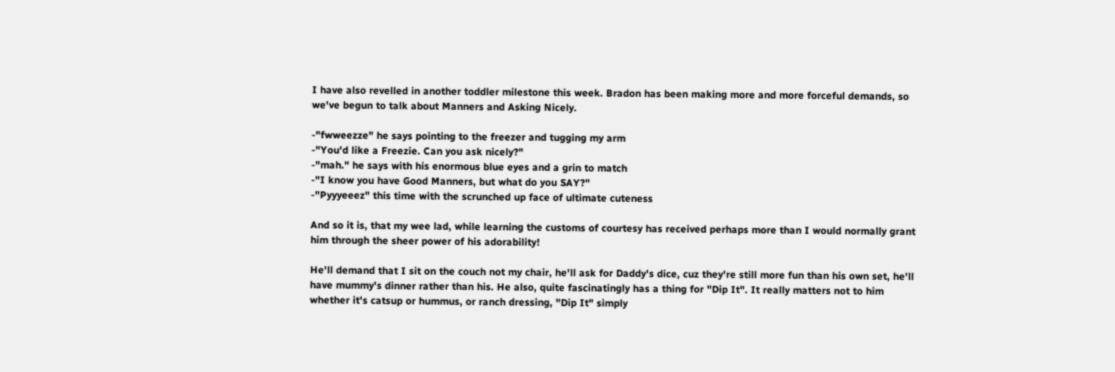I have also revelled in another toddler milestone this week. Bradon has been making more and more forceful demands, so we've begun to talk about Manners and Asking Nicely.

-"fwweezze" he says pointing to the freezer and tugging my arm
-"You'd like a Freezie. Can you ask nicely?"
-"mah." he says with his enormous blue eyes and a grin to match
-"I know you have Good Manners, but what do you SAY?"
-"Pyyyeeez" this time with the scrunched up face of ultimate cuteness

And so it is, that my wee lad, while learning the customs of courtesy has received perhaps more than I would normally grant him through the sheer power of his adorability!

He'll demand that I sit on the couch not my chair, he'll ask for Daddy's dice, cuz they're still more fun than his own set, he'll have mummy's dinner rather than his. He also, quite fascinatingly has a thing for "Dip It". It really matters not to him whether it's catsup or hummus, or ranch dressing, "Dip It" simply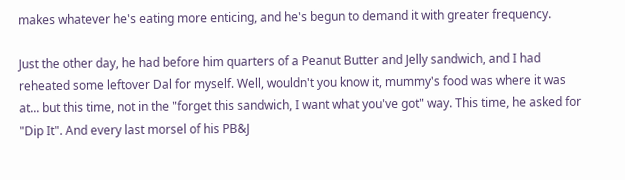makes whatever he's eating more enticing, and he's begun to demand it with greater frequency.

Just the other day, he had before him quarters of a Peanut Butter and Jelly sandwich, and I had reheated some leftover Dal for myself. Well, wouldn't you know it, mummy's food was where it was at... but this time, not in the "forget this sandwich, I want what you've got" way. This time, he asked for "Dip It". And every last morsel of his PB&J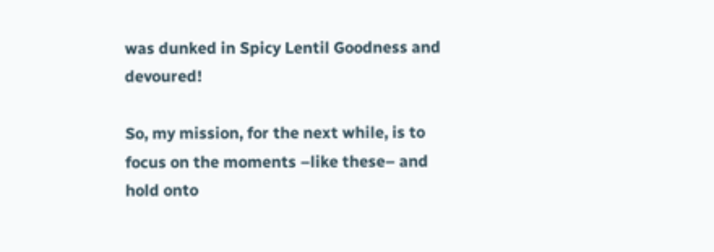was dunked in Spicy Lentil Goodness and devoured!

So, my mission, for the next while, is to focus on the moments –like these– and hold onto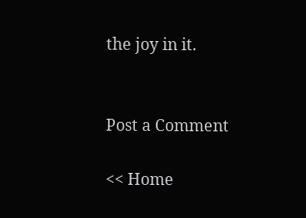the joy in it.


Post a Comment

<< Home